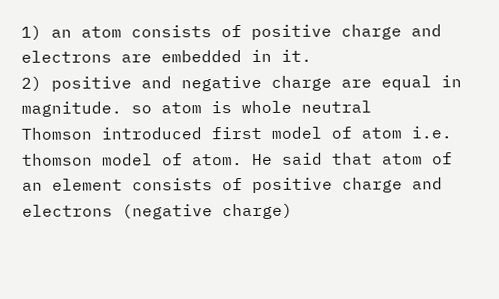1) an atom consists of positive charge and electrons are embedded in it.
2) positive and negative charge are equal in magnitude. so atom is whole neutral
Thomson introduced first model of atom i.e. thomson model of atom. He said that atom of an element consists of positive charge and electrons (negative charge)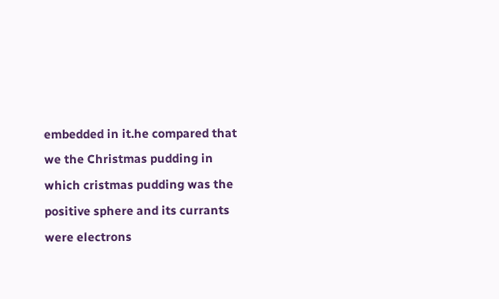embedded in it.he compared that we the Christmas pudding in which cristmas pudding was the positive sphere and its currants were electrons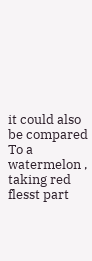it could also be compared To a watermelon , taking red flesst part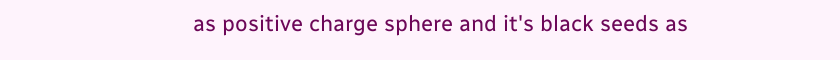as positive charge sphere and it's black seeds as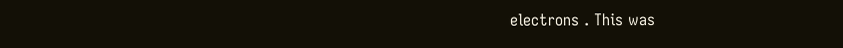electrons . This was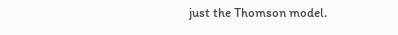just the Thomson model.